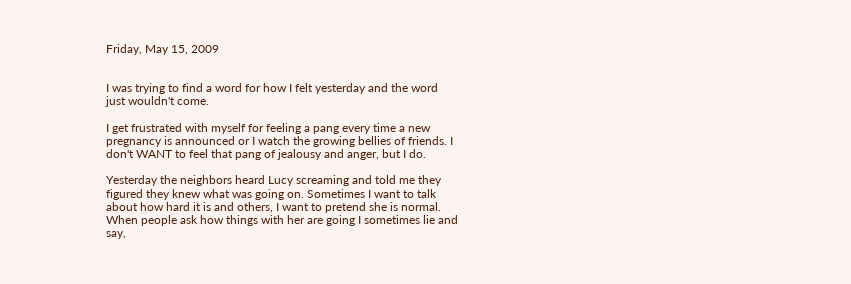Friday, May 15, 2009


I was trying to find a word for how I felt yesterday and the word just wouldn't come.

I get frustrated with myself for feeling a pang every time a new pregnancy is announced or I watch the growing bellies of friends. I don't WANT to feel that pang of jealousy and anger, but I do.

Yesterday the neighbors heard Lucy screaming and told me they figured they knew what was going on. Sometimes I want to talk about how hard it is and others, I want to pretend she is normal. When people ask how things with her are going I sometimes lie and say,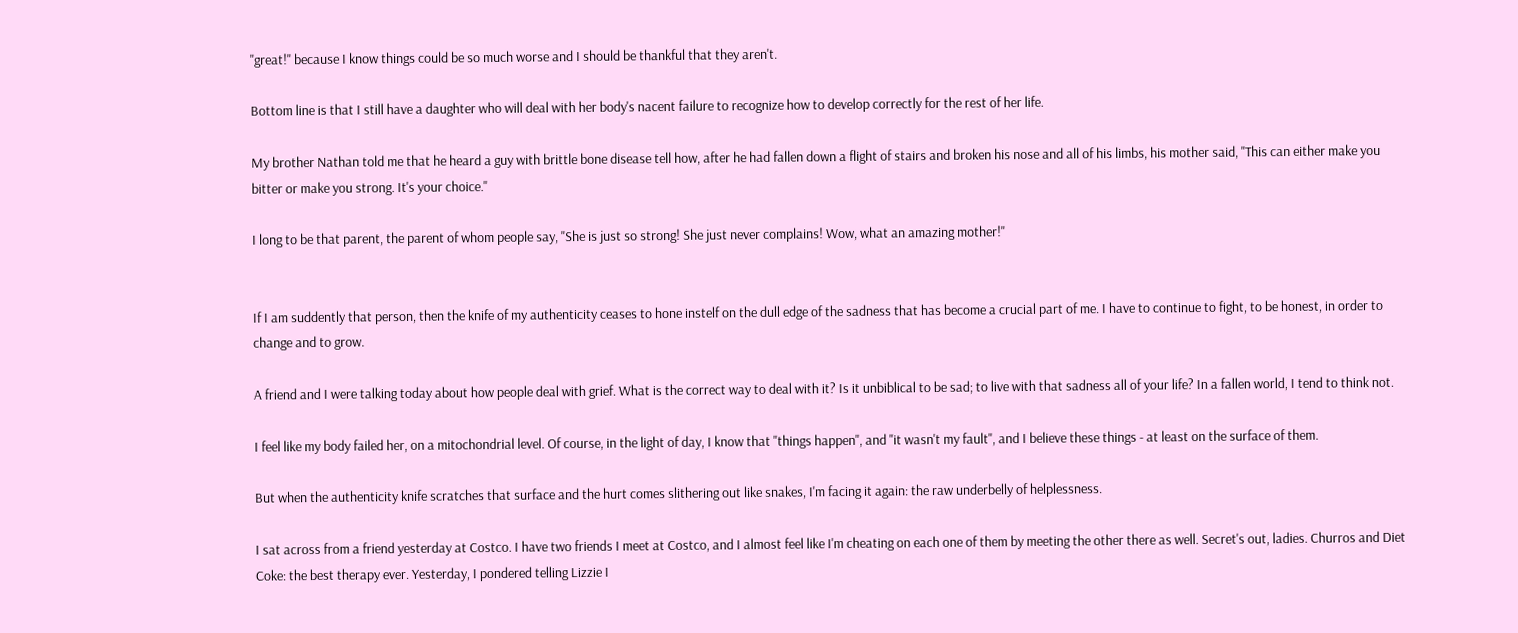"great!" because I know things could be so much worse and I should be thankful that they aren't.

Bottom line is that I still have a daughter who will deal with her body's nacent failure to recognize how to develop correctly for the rest of her life.

My brother Nathan told me that he heard a guy with brittle bone disease tell how, after he had fallen down a flight of stairs and broken his nose and all of his limbs, his mother said, "This can either make you bitter or make you strong. It's your choice."

I long to be that parent, the parent of whom people say, "She is just so strong! She just never complains! Wow, what an amazing mother!"


If I am suddently that person, then the knife of my authenticity ceases to hone instelf on the dull edge of the sadness that has become a crucial part of me. I have to continue to fight, to be honest, in order to change and to grow.

A friend and I were talking today about how people deal with grief. What is the correct way to deal with it? Is it unbiblical to be sad; to live with that sadness all of your life? In a fallen world, I tend to think not.

I feel like my body failed her, on a mitochondrial level. Of course, in the light of day, I know that "things happen", and "it wasn't my fault", and I believe these things - at least on the surface of them.

But when the authenticity knife scratches that surface and the hurt comes slithering out like snakes, I'm facing it again: the raw underbelly of helplessness.

I sat across from a friend yesterday at Costco. I have two friends I meet at Costco, and I almost feel like I'm cheating on each one of them by meeting the other there as well. Secret's out, ladies. Churros and Diet Coke: the best therapy ever. Yesterday, I pondered telling Lizzie I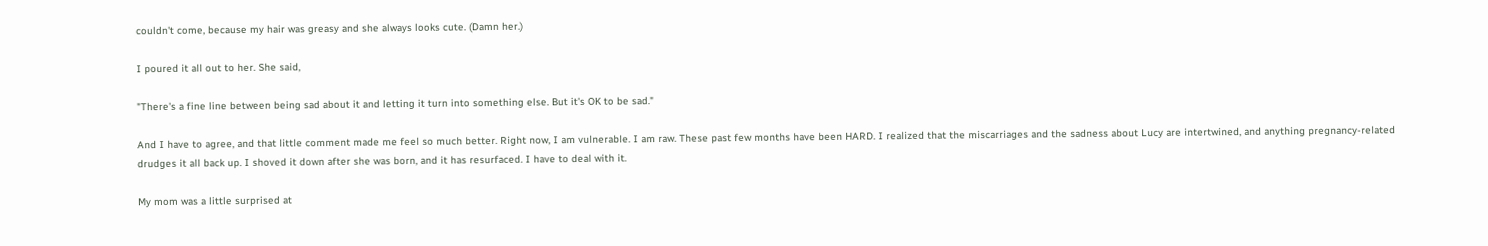couldn't come, because my hair was greasy and she always looks cute. (Damn her.)

I poured it all out to her. She said,

"There's a fine line between being sad about it and letting it turn into something else. But it's OK to be sad."

And I have to agree, and that little comment made me feel so much better. Right now, I am vulnerable. I am raw. These past few months have been HARD. I realized that the miscarriages and the sadness about Lucy are intertwined, and anything pregnancy-related drudges it all back up. I shoved it down after she was born, and it has resurfaced. I have to deal with it.

My mom was a little surprised at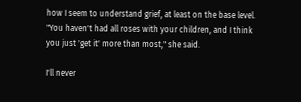how I seem to understand grief, at least on the base level. "You haven't had all roses with your children, and I think you just 'get it' more than most," she said.

I'll never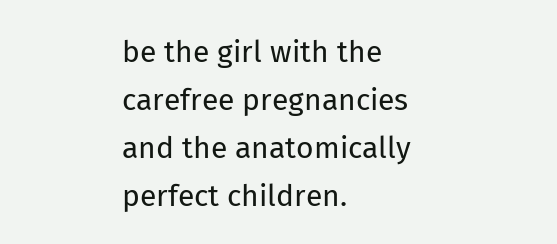be the girl with the carefree pregnancies and the anatomically perfect children.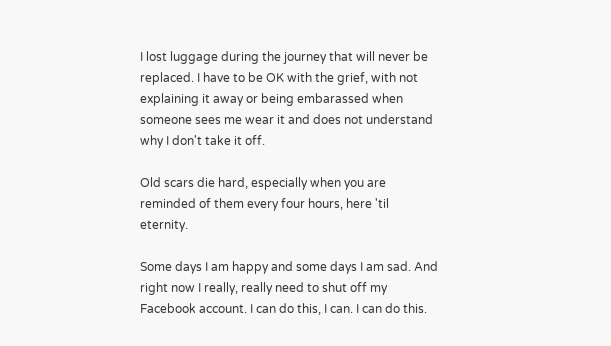I lost luggage during the journey that will never be replaced. I have to be OK with the grief, with not explaining it away or being embarassed when someone sees me wear it and does not understand why I don't take it off.

Old scars die hard, especially when you are reminded of them every four hours, here 'til eternity.

Some days I am happy and some days I am sad. And right now I really, really need to shut off my Facebook account. I can do this, I can. I can do this.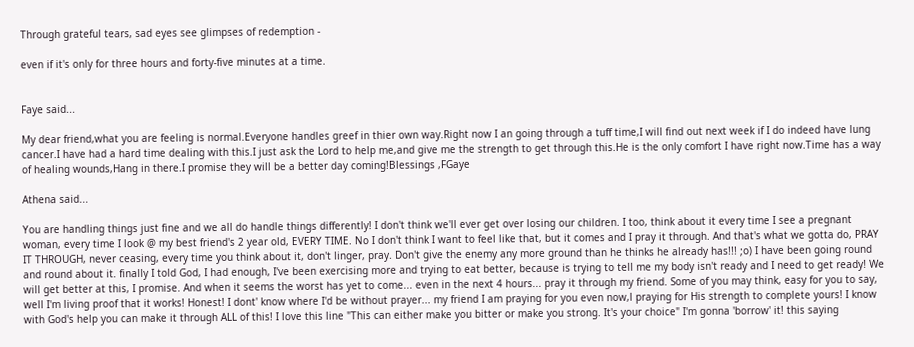Through grateful tears, sad eyes see glimpses of redemption -

even if it's only for three hours and forty-five minutes at a time.


Faye said...

My dear friend,what you are feeling is normal.Everyone handles greef in thier own way.Right now I an going through a tuff time,I will find out next week if I do indeed have lung cancer.I have had a hard time dealing with this.I just ask the Lord to help me,and give me the strength to get through this.He is the only comfort I have right now.Time has a way of healing wounds,Hang in there.I promise they will be a better day coming!Blessings ,FGaye

Athena said...

You are handling things just fine and we all do handle things differently! I don't think we'll ever get over losing our children. I too, think about it every time I see a pregnant woman, every time I look @ my best friend's 2 year old, EVERY TIME. No I don't think I want to feel like that, but it comes and I pray it through. And that's what we gotta do, PRAY IT THROUGH, never ceasing, every time you think about it, don't linger, pray. Don't give the enemy any more ground than he thinks he already has!!! ;o) I have been going round and round about it. finally I told God, I had enough, I've been exercising more and trying to eat better, because is trying to tell me my body isn't ready and I need to get ready! We will get better at this, I promise. And when it seems the worst has yet to come... even in the next 4 hours... pray it through my friend. Some of you may think, easy for you to say, well I'm living proof that it works! Honest! I dont' know where I'd be without prayer... my friend I am praying for you even now,l praying for His strength to complete yours! I know with God's help you can make it through ALL of this! I love this line "This can either make you bitter or make you strong. It's your choice" I'm gonna 'borrow' it! this saying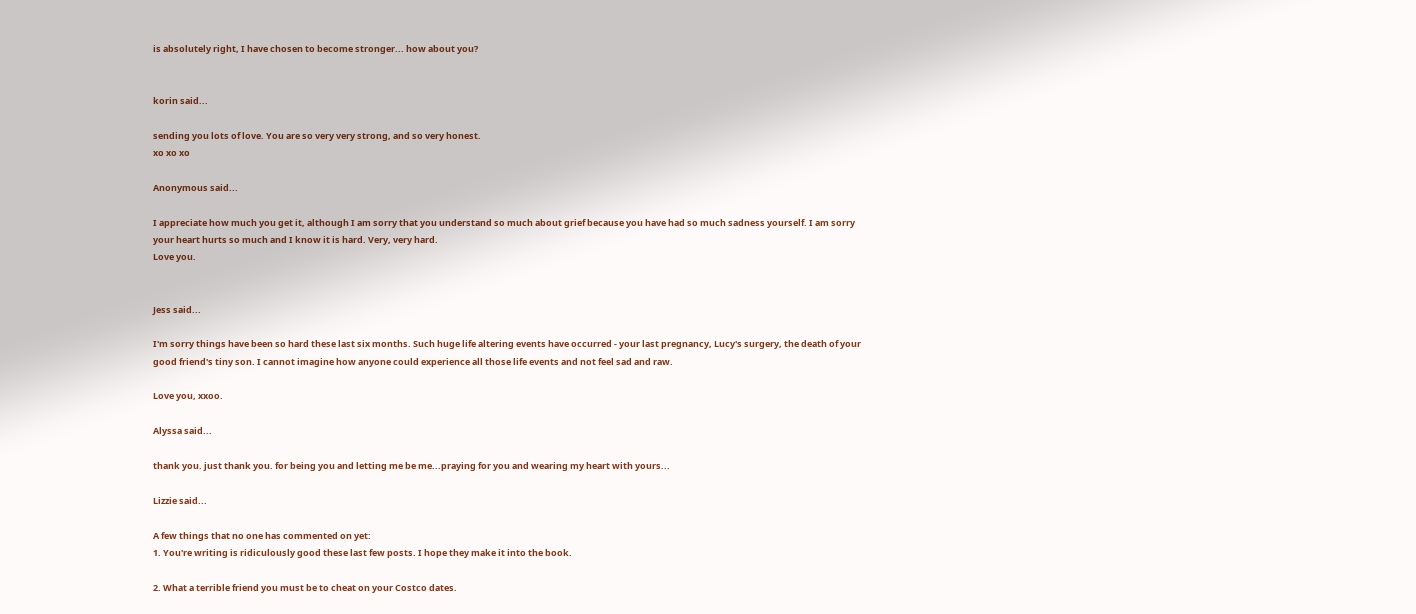is absolutely right, I have chosen to become stronger... how about you?


korin said...

sending you lots of love. You are so very very strong, and so very honest.
xo xo xo

Anonymous said...

I appreciate how much you get it, although I am sorry that you understand so much about grief because you have had so much sadness yourself. I am sorry your heart hurts so much and I know it is hard. Very, very hard.
Love you.


Jess said...

I'm sorry things have been so hard these last six months. Such huge life altering events have occurred - your last pregnancy, Lucy's surgery, the death of your good friend's tiny son. I cannot imagine how anyone could experience all those life events and not feel sad and raw.

Love you, xxoo.

Alyssa said...

thank you. just thank you. for being you and letting me be me...praying for you and wearing my heart with yours...

Lizzie said...

A few things that no one has commented on yet:
1. You're writing is ridiculously good these last few posts. I hope they make it into the book.

2. What a terrible friend you must be to cheat on your Costco dates.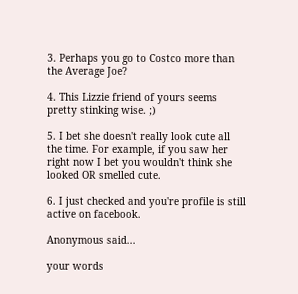3. Perhaps you go to Costco more than the Average Joe?

4. This Lizzie friend of yours seems pretty stinking wise. ;)

5. I bet she doesn't really look cute all the time. For example, if you saw her right now I bet you wouldn't think she looked OR smelled cute.

6. I just checked and you're profile is still active on facebook.

Anonymous said...

your words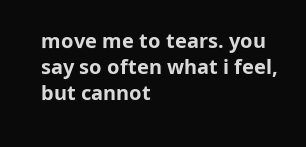move me to tears. you say so often what i feel, but cannot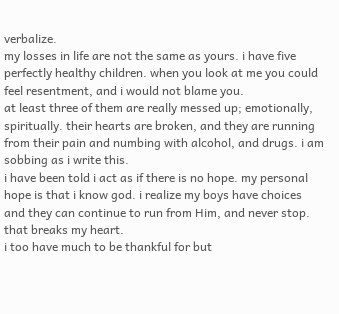verbalize.
my losses in life are not the same as yours. i have five perfectly healthy children. when you look at me you could feel resentment, and i would not blame you.
at least three of them are really messed up; emotionally, spiritually. their hearts are broken, and they are running from their pain and numbing with alcohol, and drugs. i am sobbing as i write this.
i have been told i act as if there is no hope. my personal hope is that i know god. i realize my boys have choices and they can continue to run from Him, and never stop. that breaks my heart.
i too have much to be thankful for but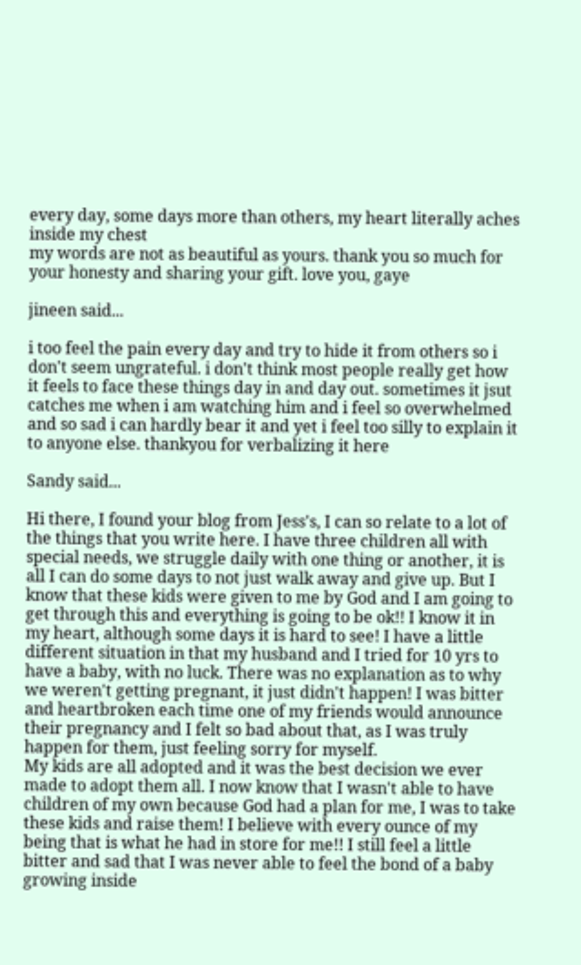every day, some days more than others, my heart literally aches inside my chest
my words are not as beautiful as yours. thank you so much for your honesty and sharing your gift. love you, gaye

jineen said...

i too feel the pain every day and try to hide it from others so i don't seem ungrateful. i don't think most people really get how it feels to face these things day in and day out. sometimes it jsut catches me when i am watching him and i feel so overwhelmed and so sad i can hardly bear it and yet i feel too silly to explain it to anyone else. thankyou for verbalizing it here

Sandy said...

Hi there, I found your blog from Jess's, I can so relate to a lot of the things that you write here. I have three children all with special needs, we struggle daily with one thing or another, it is all I can do some days to not just walk away and give up. But I know that these kids were given to me by God and I am going to get through this and everything is going to be ok!! I know it in my heart, although some days it is hard to see! I have a little different situation in that my husband and I tried for 10 yrs to have a baby, with no luck. There was no explanation as to why we weren't getting pregnant, it just didn't happen! I was bitter and heartbroken each time one of my friends would announce their pregnancy and I felt so bad about that, as I was truly happen for them, just feeling sorry for myself.
My kids are all adopted and it was the best decision we ever made to adopt them all. I now know that I wasn't able to have children of my own because God had a plan for me, I was to take these kids and raise them! I believe with every ounce of my being that is what he had in store for me!! I still feel a little bitter and sad that I was never able to feel the bond of a baby growing inside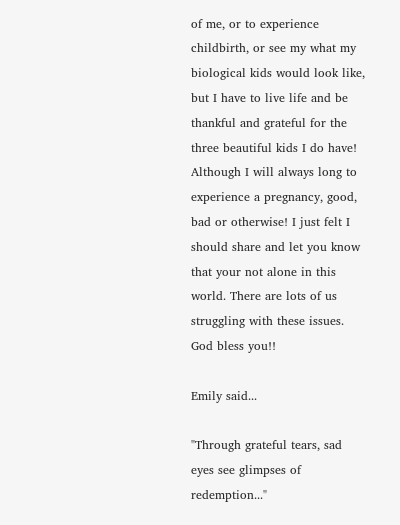of me, or to experience childbirth, or see my what my biological kids would look like, but I have to live life and be thankful and grateful for the three beautiful kids I do have! Although I will always long to experience a pregnancy, good, bad or otherwise! I just felt I should share and let you know that your not alone in this world. There are lots of us struggling with these issues. God bless you!!

Emily said...

"Through grateful tears, sad eyes see glimpses of redemption..."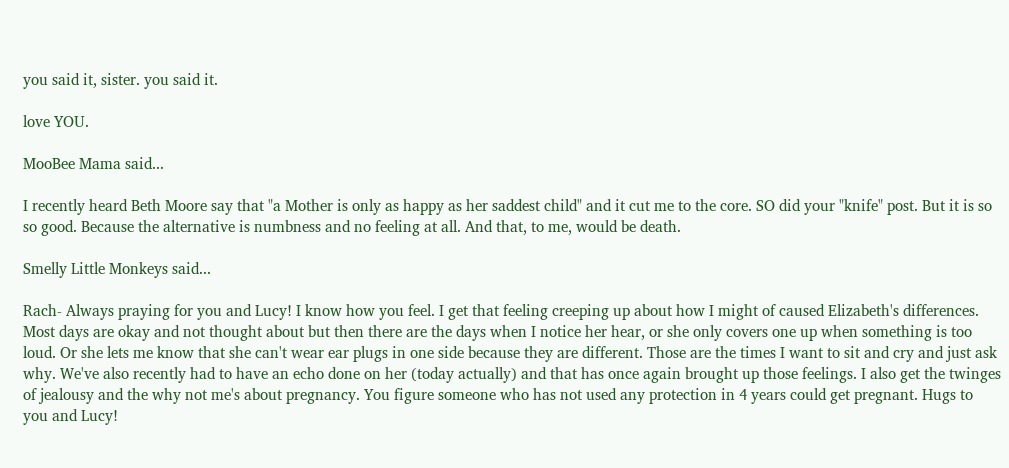you said it, sister. you said it.

love YOU.

MooBee Mama said...

I recently heard Beth Moore say that "a Mother is only as happy as her saddest child" and it cut me to the core. SO did your "knife" post. But it is so so good. Because the alternative is numbness and no feeling at all. And that, to me, would be death.

Smelly Little Monkeys said...

Rach- Always praying for you and Lucy! I know how you feel. I get that feeling creeping up about how I might of caused Elizabeth's differences. Most days are okay and not thought about but then there are the days when I notice her hear, or she only covers one up when something is too loud. Or she lets me know that she can't wear ear plugs in one side because they are different. Those are the times I want to sit and cry and just ask why. We've also recently had to have an echo done on her (today actually) and that has once again brought up those feelings. I also get the twinges of jealousy and the why not me's about pregnancy. You figure someone who has not used any protection in 4 years could get pregnant. Hugs to you and Lucy!